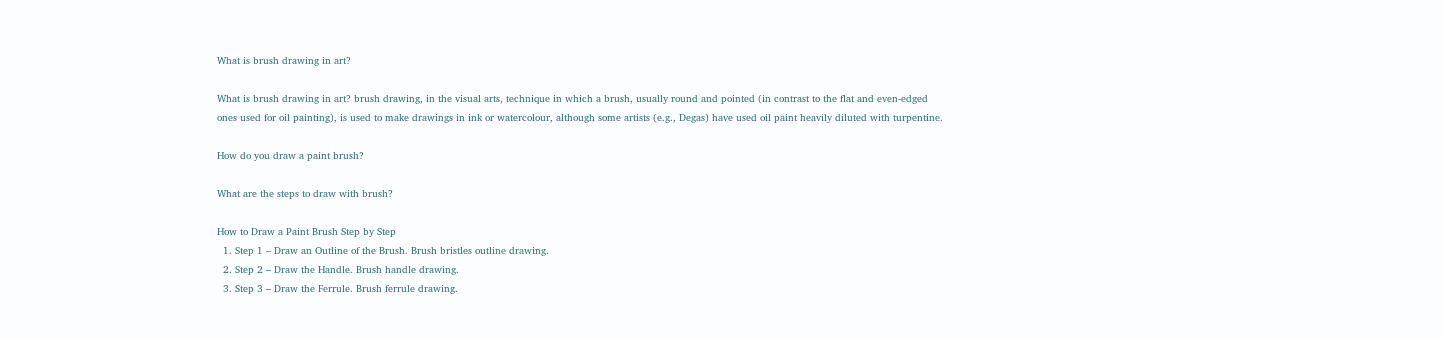What is brush drawing in art?

What is brush drawing in art? brush drawing, in the visual arts, technique in which a brush, usually round and pointed (in contrast to the flat and even-edged ones used for oil painting), is used to make drawings in ink or watercolour, although some artists (e.g., Degas) have used oil paint heavily diluted with turpentine.

How do you draw a paint brush?

What are the steps to draw with brush?

How to Draw a Paint Brush Step by Step
  1. Step 1 – Draw an Outline of the Brush. Brush bristles outline drawing.
  2. Step 2 – Draw the Handle. Brush handle drawing.
  3. Step 3 – Draw the Ferrule. Brush ferrule drawing.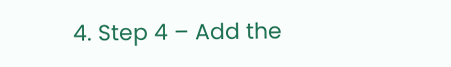4. Step 4 – Add the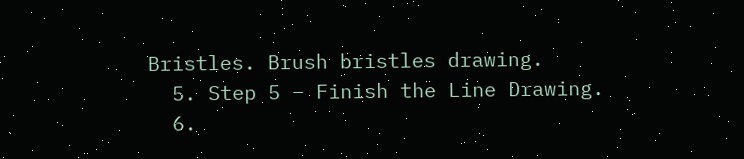Bristles. Brush bristles drawing.
  5. Step 5 – Finish the Line Drawing.
  6.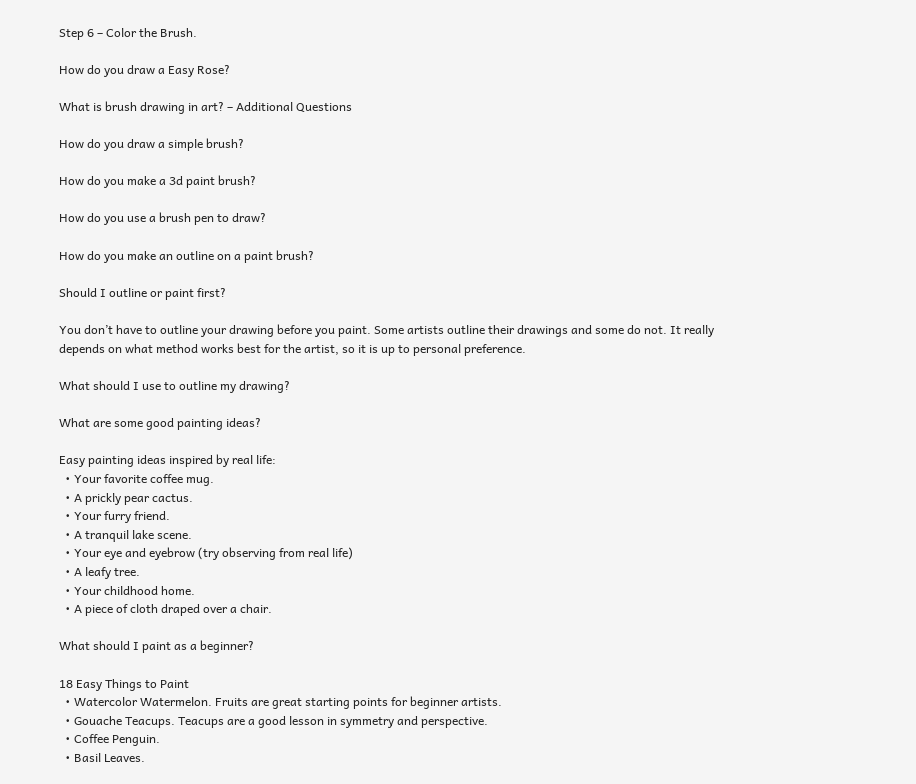Step 6 – Color the Brush.

How do you draw a Easy Rose?

What is brush drawing in art? – Additional Questions

How do you draw a simple brush?

How do you make a 3d paint brush?

How do you use a brush pen to draw?

How do you make an outline on a paint brush?

Should I outline or paint first?

You don’t have to outline your drawing before you paint. Some artists outline their drawings and some do not. It really depends on what method works best for the artist, so it is up to personal preference.

What should I use to outline my drawing?

What are some good painting ideas?

Easy painting ideas inspired by real life:
  • Your favorite coffee mug.
  • A prickly pear cactus.
  • Your furry friend.
  • A tranquil lake scene.
  • Your eye and eyebrow (try observing from real life)
  • A leafy tree.
  • Your childhood home.
  • A piece of cloth draped over a chair.

What should I paint as a beginner?

18 Easy Things to Paint
  • Watercolor Watermelon. Fruits are great starting points for beginner artists.
  • Gouache Teacups. Teacups are a good lesson in symmetry and perspective.
  • Coffee Penguin.
  • Basil Leaves.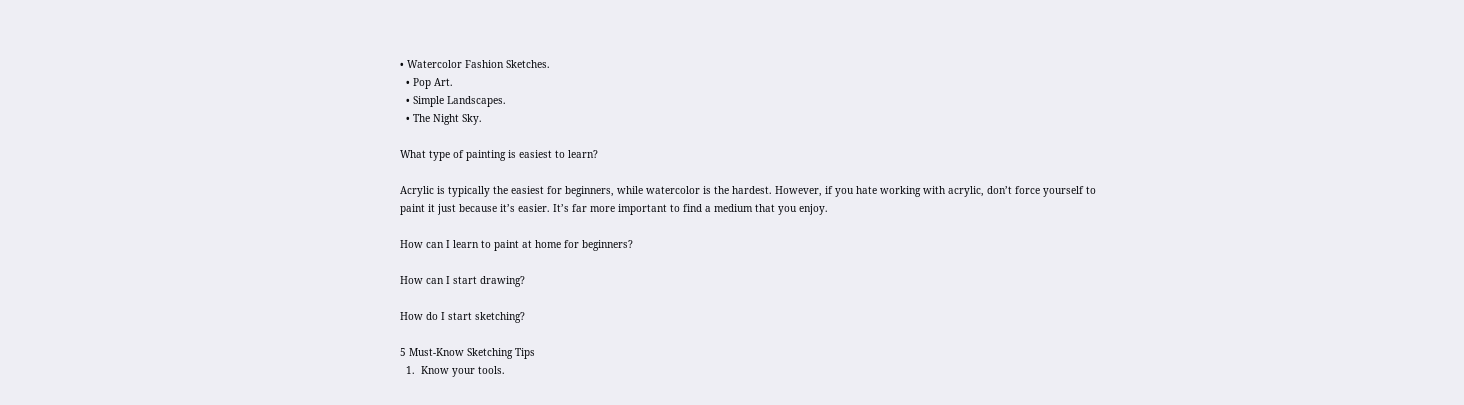• Watercolor Fashion Sketches.
  • Pop Art.
  • Simple Landscapes.
  • The Night Sky.

What type of painting is easiest to learn?

Acrylic is typically the easiest for beginners, while watercolor is the hardest. However, if you hate working with acrylic, don’t force yourself to paint it just because it’s easier. It’s far more important to find a medium that you enjoy.

How can I learn to paint at home for beginners?

How can I start drawing?

How do I start sketching?

5 Must-Know Sketching Tips
  1.  Know your tools.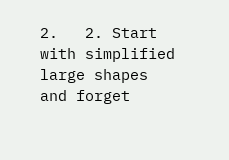2.   2. Start with simplified large shapes and forget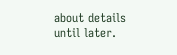about details until later.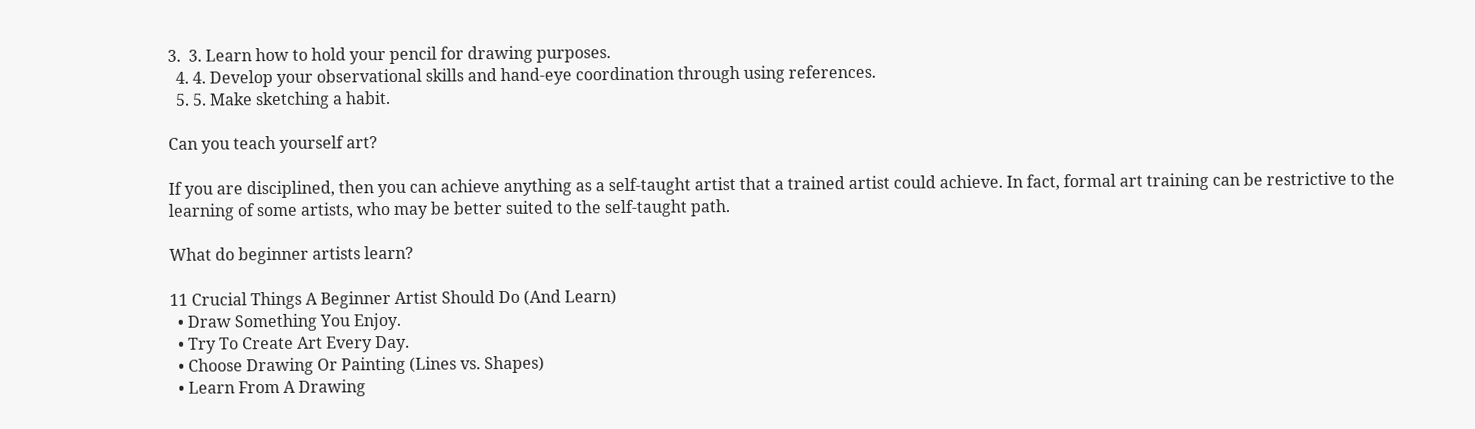3.  3. Learn how to hold your pencil for drawing purposes.
  4. 4. Develop your observational skills and hand-eye coordination through using references.
  5. 5. Make sketching a habit.

Can you teach yourself art?

If you are disciplined, then you can achieve anything as a self-taught artist that a trained artist could achieve. In fact, formal art training can be restrictive to the learning of some artists, who may be better suited to the self-taught path.

What do beginner artists learn?

11 Crucial Things A Beginner Artist Should Do (And Learn)
  • Draw Something You Enjoy.
  • Try To Create Art Every Day.
  • Choose Drawing Or Painting (Lines vs. Shapes)
  • Learn From A Drawing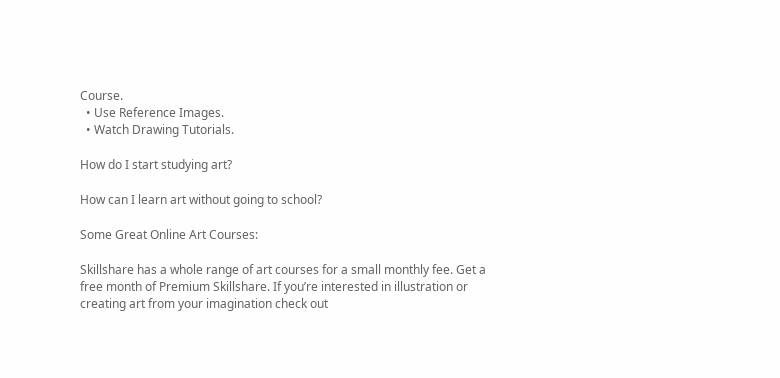Course.
  • Use Reference Images.
  • Watch Drawing Tutorials.

How do I start studying art?

How can I learn art without going to school?

Some Great Online Art Courses:

Skillshare has a whole range of art courses for a small monthly fee. Get a free month of Premium Skillshare. If you’re interested in illustration or creating art from your imagination check out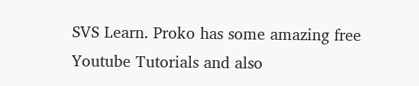SVS Learn. Proko has some amazing free Youtube Tutorials and also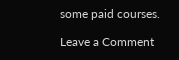some paid courses.

Leave a Comment